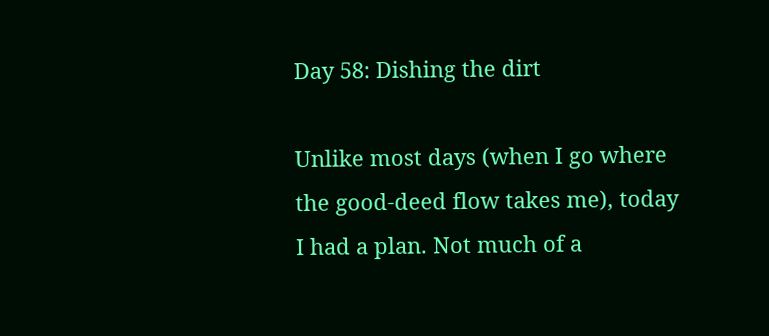Day 58: Dishing the dirt

Unlike most days (when I go where the good-deed flow takes me), today I had a plan. Not much of a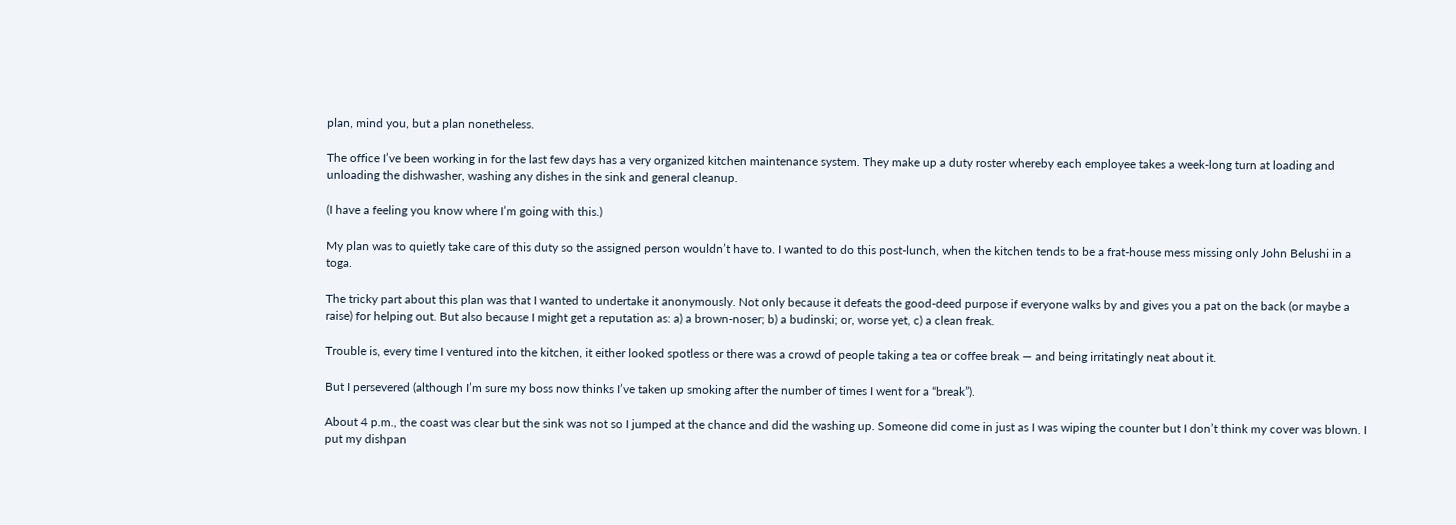plan, mind you, but a plan nonetheless.

The office I’ve been working in for the last few days has a very organized kitchen maintenance system. They make up a duty roster whereby each employee takes a week-long turn at loading and unloading the dishwasher, washing any dishes in the sink and general cleanup.

(I have a feeling you know where I’m going with this.)

My plan was to quietly take care of this duty so the assigned person wouldn’t have to. I wanted to do this post-lunch, when the kitchen tends to be a frat-house mess missing only John Belushi in a toga.

The tricky part about this plan was that I wanted to undertake it anonymously. Not only because it defeats the good-deed purpose if everyone walks by and gives you a pat on the back (or maybe a raise) for helping out. But also because I might get a reputation as: a) a brown-noser; b) a budinski; or, worse yet, c) a clean freak.

Trouble is, every time I ventured into the kitchen, it either looked spotless or there was a crowd of people taking a tea or coffee break — and being irritatingly neat about it.

But I persevered (although I’m sure my boss now thinks I’ve taken up smoking after the number of times I went for a “break”).

About 4 p.m., the coast was clear but the sink was not so I jumped at the chance and did the washing up. Someone did come in just as I was wiping the counter but I don’t think my cover was blown. I put my dishpan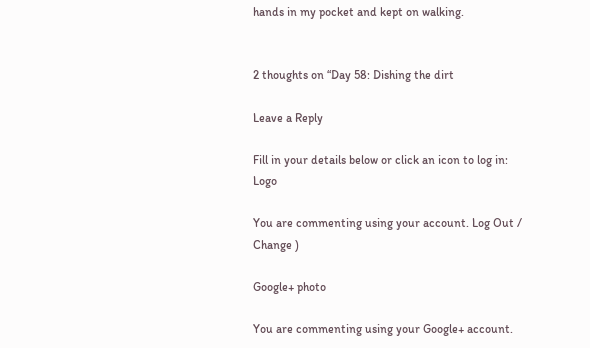hands in my pocket and kept on walking.


2 thoughts on “Day 58: Dishing the dirt

Leave a Reply

Fill in your details below or click an icon to log in: Logo

You are commenting using your account. Log Out /  Change )

Google+ photo

You are commenting using your Google+ account.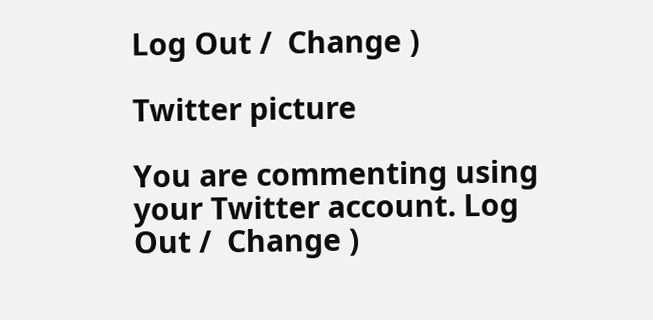Log Out /  Change )

Twitter picture

You are commenting using your Twitter account. Log Out /  Change )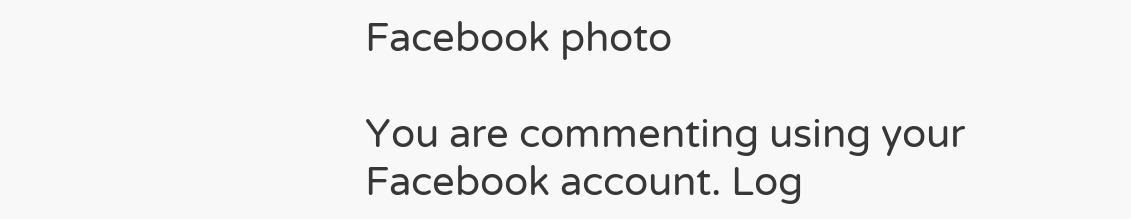Facebook photo

You are commenting using your Facebook account. Log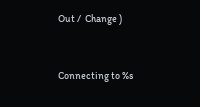Out /  Change )


Connecting to %s